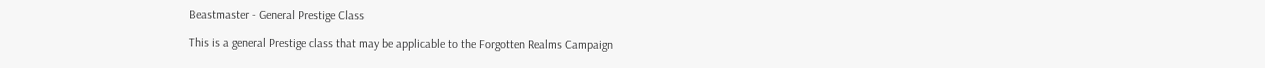Beastmaster - General Prestige Class

This is a general Prestige class that may be applicable to the Forgotten Realms Campaign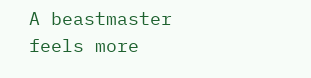A beastmaster feels more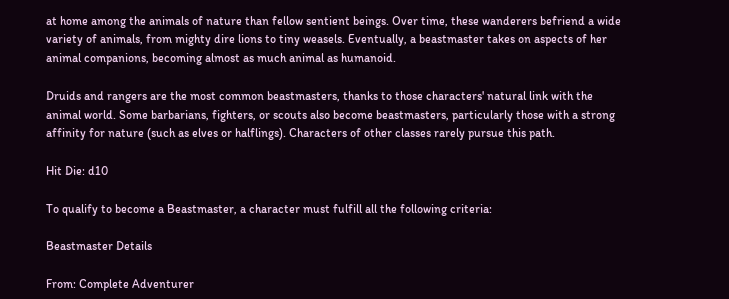at home among the animals of nature than fellow sentient beings. Over time, these wanderers befriend a wide variety of animals, from mighty dire lions to tiny weasels. Eventually, a beastmaster takes on aspects of her animal companions, becoming almost as much animal as humanoid.

Druids and rangers are the most common beastmasters, thanks to those characters' natural link with the animal world. Some barbarians, fighters, or scouts also become beastmasters, particularly those with a strong affinity for nature (such as elves or halflings). Characters of other classes rarely pursue this path.

Hit Die: d10

To qualify to become a Beastmaster, a character must fulfill all the following criteria:

Beastmaster Details

From: Complete Adventurer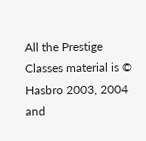All the Prestige Classes material is © Hasbro 2003, 2004 and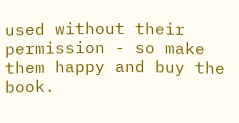used without their permission - so make them happy and buy the book.